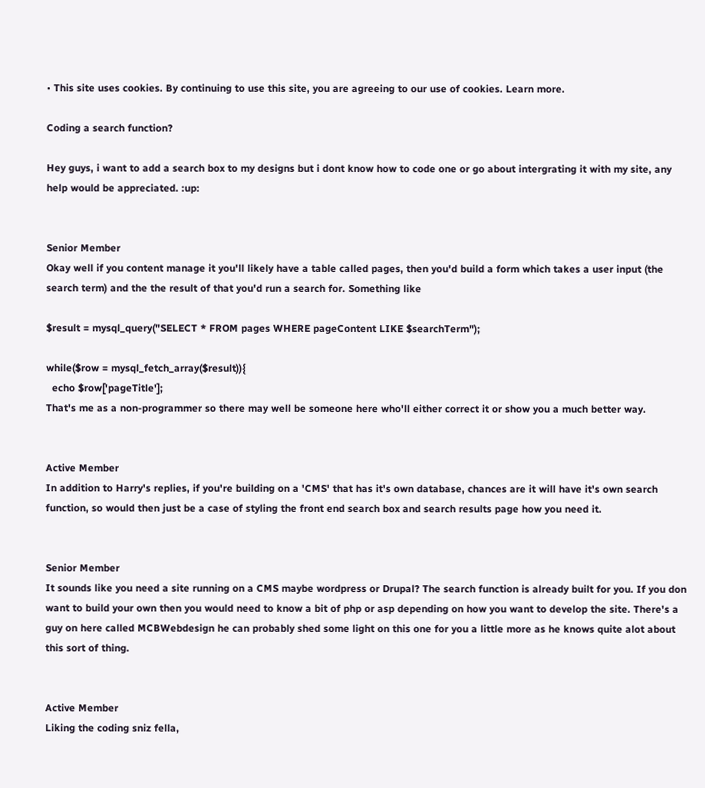• This site uses cookies. By continuing to use this site, you are agreeing to our use of cookies. Learn more.

Coding a search function?

Hey guys, i want to add a search box to my designs but i dont know how to code one or go about intergrating it with my site, any help would be appreciated. :up:


Senior Member
Okay well if you content manage it you'll likely have a table called pages, then you'd build a form which takes a user input (the search term) and the the result of that you'd run a search for. Something like

$result = mysql_query("SELECT * FROM pages WHERE pageContent LIKE $searchTerm");

while($row = mysql_fetch_array($result)){
  echo $row['pageTitle'];
That's me as a non-programmer so there may well be someone here who'll either correct it or show you a much better way.


Active Member
In addition to Harry's replies, if you're building on a 'CMS' that has it's own database, chances are it will have it's own search function, so would then just be a case of styling the front end search box and search results page how you need it.


Senior Member
It sounds like you need a site running on a CMS maybe wordpress or Drupal? The search function is already built for you. If you don want to build your own then you would need to know a bit of php or asp depending on how you want to develop the site. There's a guy on here called MCBWebdesign he can probably shed some light on this one for you a little more as he knows quite alot about this sort of thing.


Active Member
Liking the coding sniz fella,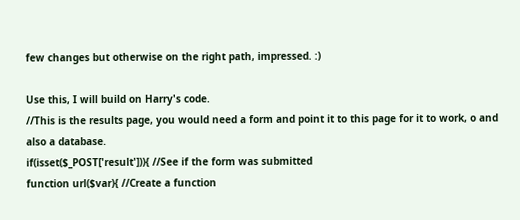few changes but otherwise on the right path, impressed. :)

Use this, I will build on Harry's code.
//This is the results page, you would need a form and point it to this page for it to work, o and also a database.
if(isset($_POST['result'])){ //See if the form was submitted
function url($var){ //Create a function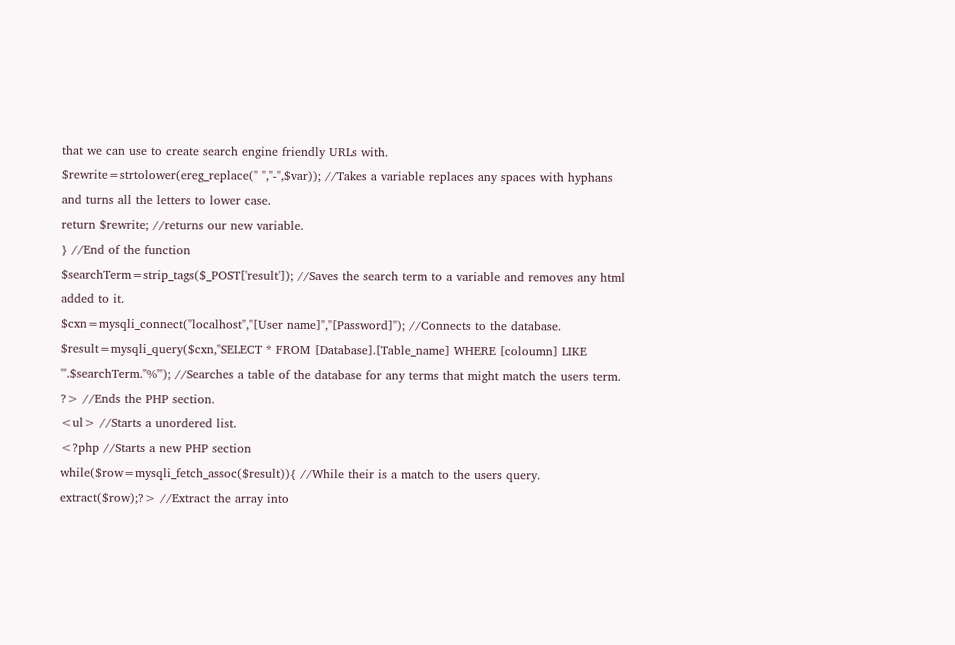that we can use to create search engine friendly URLs with.
$rewrite=strtolower(ereg_replace(" ","-",$var)); //Takes a variable replaces any spaces with hyphans and turns all the letters to lower case.
return $rewrite; //returns our new variable.
} //End of the function
$searchTerm=strip_tags($_POST['result']); //Saves the search term to a variable and removes any html added to it.
$cxn=mysqli_connect("localhost","[User name]","[Password]"); //Connects to the database.
$result=mysqli_query($cxn,"SELECT * FROM [Database].[Table_name] WHERE [coloumn] LIKE '".$searchTerm."%'"); //Searches a table of the database for any terms that might match the users term.
?> //Ends the PHP section.
<ul> //Starts a unordered list.
<?php //Starts a new PHP section
while($row=mysqli_fetch_assoc($result)){ //While their is a match to the users query.
extract($row);?> //Extract the array into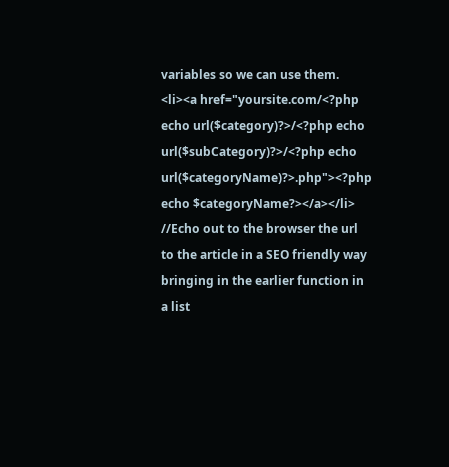variables so we can use them.
<li><a href="yoursite.com/<?php echo url($category)?>/<?php echo url($subCategory)?>/<?php echo url($categoryName)?>.php"><?php echo $categoryName?></a></li> //Echo out to the browser the url to the article in a SEO friendly way bringing in the earlier function in a list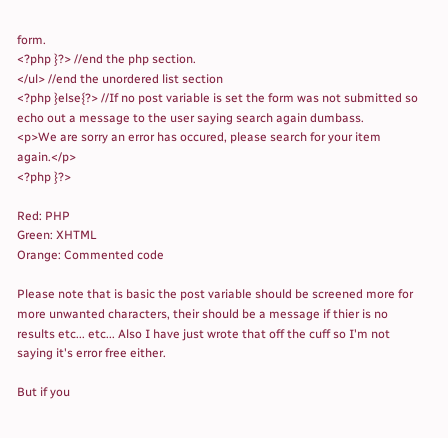form.
<?php }?> //end the php section.
</ul> //end the unordered list section
<?php }else{?> //If no post variable is set the form was not submitted so echo out a message to the user saying search again dumbass.
<p>We are sorry an error has occured, please search for your item again.</p>
<?php }?>

Red: PHP
Green: XHTML
Orange: Commented code

Please note that is basic the post variable should be screened more for more unwanted characters, their should be a message if thier is no results etc... etc... Also I have just wrote that off the cuff so I'm not saying it's error free either.

But if you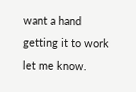want a hand getting it to work let me know.